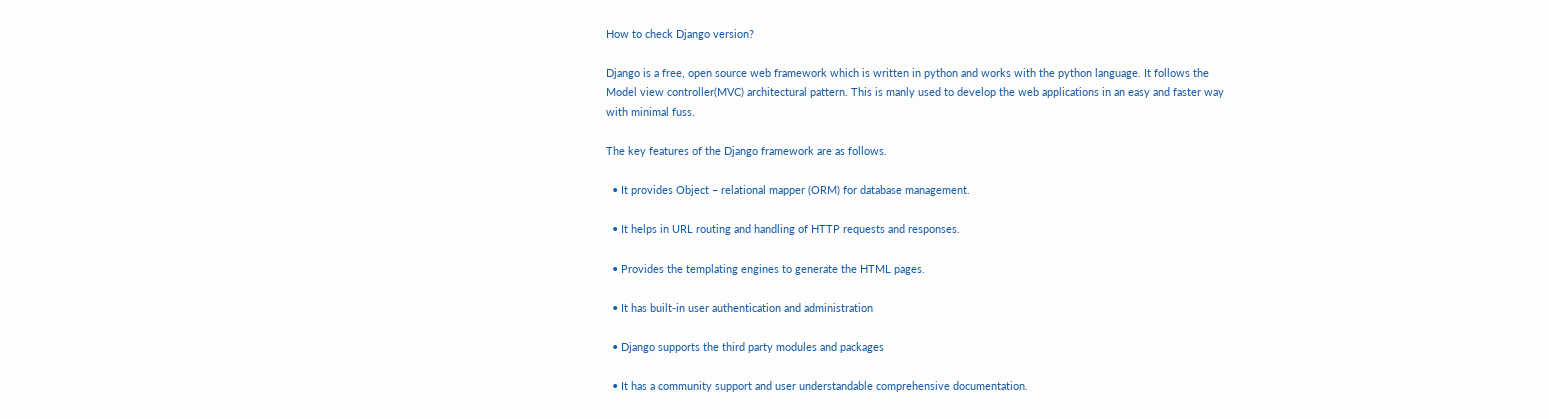How to check Django version?

Django is a free, open source web framework which is written in python and works with the python language. It follows the Model view controller(MVC) architectural pattern. This is manly used to develop the web applications in an easy and faster way with minimal fuss.

The key features of the Django framework are as follows.

  • It provides Object – relational mapper (ORM) for database management.

  • It helps in URL routing and handling of HTTP requests and responses.

  • Provides the templating engines to generate the HTML pages.

  • It has built-in user authentication and administration

  • Django supports the third party modules and packages

  • It has a community support and user understandable comprehensive documentation.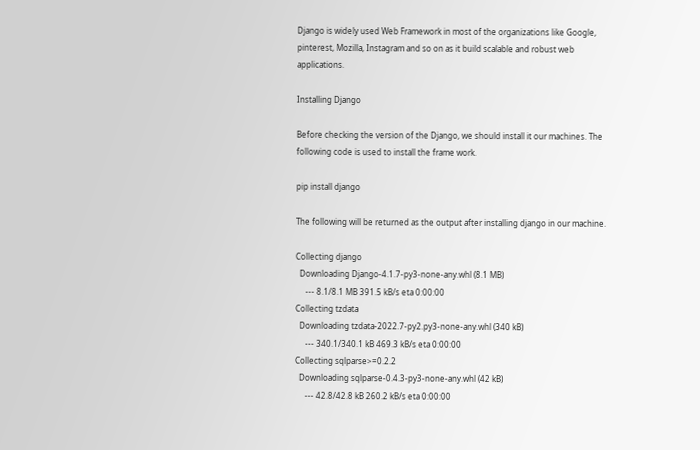Django is widely used Web Framework in most of the organizations like Google, pinterest, Mozilla, Instagram and so on as it build scalable and robust web applications.

Installing Django

Before checking the version of the Django, we should install it our machines. The following code is used to install the frame work.

pip install django

The following will be returned as the output after installing django in our machine.

Collecting django
  Downloading Django-4.1.7-py3-none-any.whl (8.1 MB)
     --- 8.1/8.1 MB 391.5 kB/s eta 0:00:00
Collecting tzdata
  Downloading tzdata-2022.7-py2.py3-none-any.whl (340 kB)
     --- 340.1/340.1 kB 469.3 kB/s eta 0:00:00
Collecting sqlparse>=0.2.2
  Downloading sqlparse-0.4.3-py3-none-any.whl (42 kB)
     --- 42.8/42.8 kB 260.2 kB/s eta 0:00:00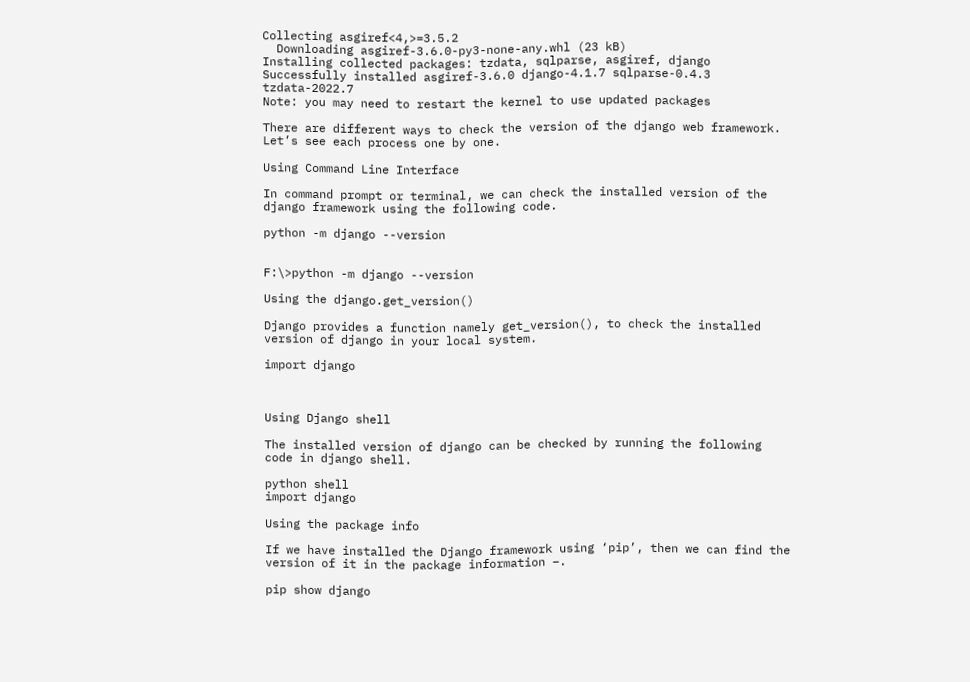Collecting asgiref<4,>=3.5.2
  Downloading asgiref-3.6.0-py3-none-any.whl (23 kB)
Installing collected packages: tzdata, sqlparse, asgiref, django
Successfully installed asgiref-3.6.0 django-4.1.7 sqlparse-0.4.3 tzdata-2022.7
Note: you may need to restart the kernel to use updated packages

There are different ways to check the version of the django web framework. Let’s see each process one by one.

Using Command Line Interface

In command prompt or terminal, we can check the installed version of the django framework using the following code.

python -m django --version


F:\>python -m django --version

Using the django.get_version()

Django provides a function namely get_version(), to check the installed version of django in your local system.

import django



Using Django shell

The installed version of django can be checked by running the following code in django shell.

python shell
import django

Using the package info

If we have installed the Django framework using ‘pip’, then we can find the version of it in the package information –.

pip show django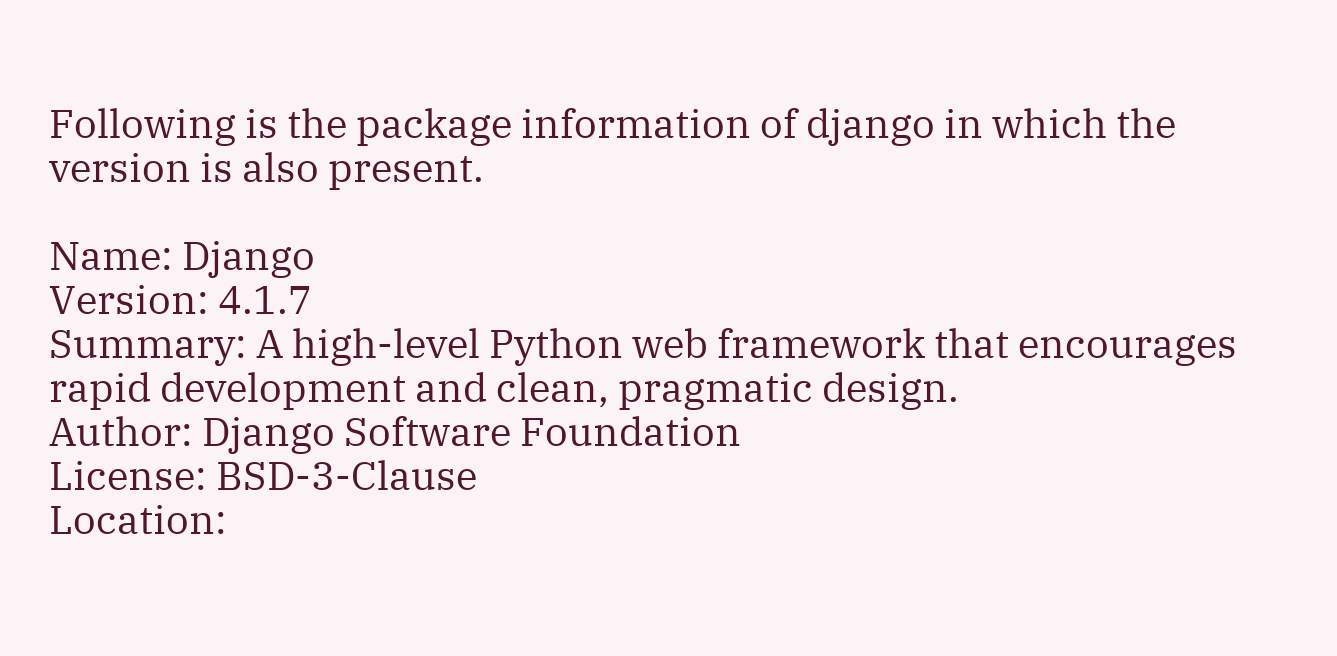Following is the package information of django in which the version is also present.

Name: Django
Version: 4.1.7
Summary: A high-level Python web framework that encourages rapid development and clean, pragmatic design.
Author: Django Software Foundation
License: BSD-3-Clause
Location: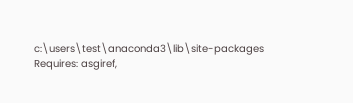c:\users\test\anaconda3\lib\site-packages
Requires: asgiref,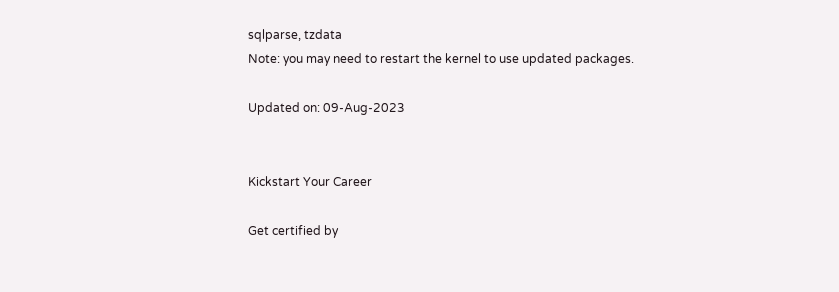sqlparse, tzdata
Note: you may need to restart the kernel to use updated packages.

Updated on: 09-Aug-2023


Kickstart Your Career

Get certified by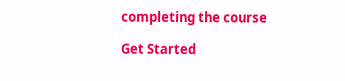completing the course

Get Started